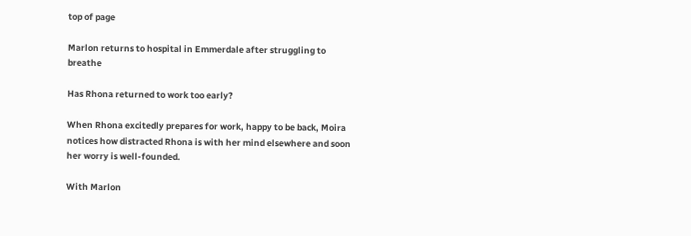top of page

Marlon returns to hospital in Emmerdale after struggling to breathe

Has Rhona returned to work too early?

When Rhona excitedly prepares for work, happy to be back, Moira notices how distracted Rhona is with her mind elsewhere and soon her worry is well-founded.

With Marlon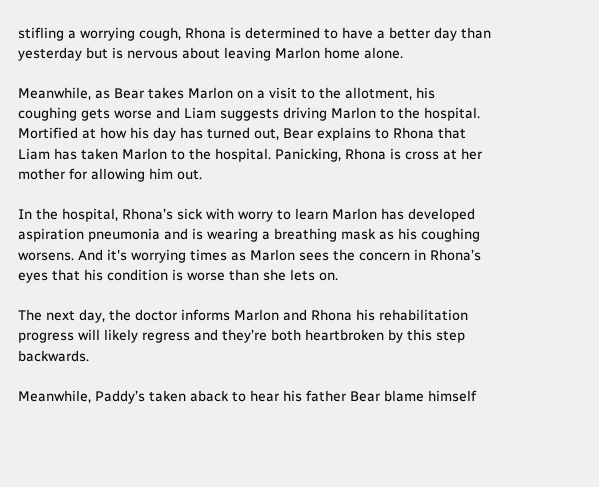stifling a worrying cough, Rhona is determined to have a better day than yesterday but is nervous about leaving Marlon home alone.

Meanwhile, as Bear takes Marlon on a visit to the allotment, his coughing gets worse and Liam suggests driving Marlon to the hospital. Mortified at how his day has turned out, Bear explains to Rhona that Liam has taken Marlon to the hospital. Panicking, Rhona is cross at her mother for allowing him out.

In the hospital, Rhona’s sick with worry to learn Marlon has developed aspiration pneumonia and is wearing a breathing mask as his coughing worsens. And it's worrying times as Marlon sees the concern in Rhona’s eyes that his condition is worse than she lets on.

The next day, the doctor informs Marlon and Rhona his rehabilitation progress will likely regress and they’re both heartbroken by this step backwards.

Meanwhile, Paddy’s taken aback to hear his father Bear blame himself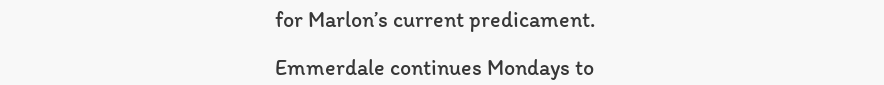for Marlon’s current predicament.

Emmerdale continues Mondays to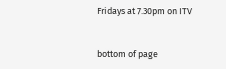Fridays at 7.30pm on ITV


bottom of page